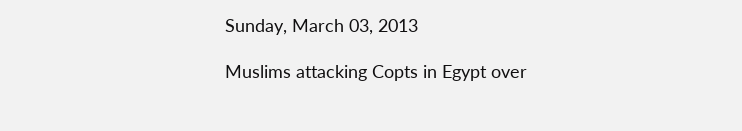Sunday, March 03, 2013

Muslims attacking Copts in Egypt over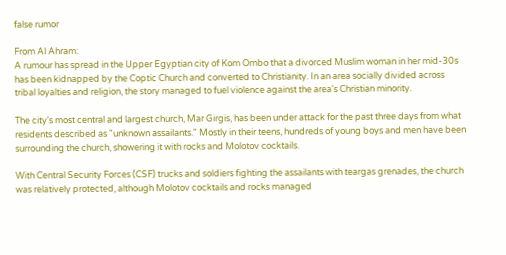false rumor

From Al Ahram:
A rumour has spread in the Upper Egyptian city of Kom Ombo that a divorced Muslim woman in her mid-30s has been kidnapped by the Coptic Church and converted to Christianity. In an area socially divided across tribal loyalties and religion, the story managed to fuel violence against the area's Christian minority.

The city's most central and largest church, Mar Girgis, has been under attack for the past three days from what residents described as "unknown assailants." Mostly in their teens, hundreds of young boys and men have been surrounding the church, showering it with rocks and Molotov cocktails.

With Central Security Forces (CSF) trucks and soldiers fighting the assailants with teargas grenades, the church was relatively protected, although Molotov cocktails and rocks managed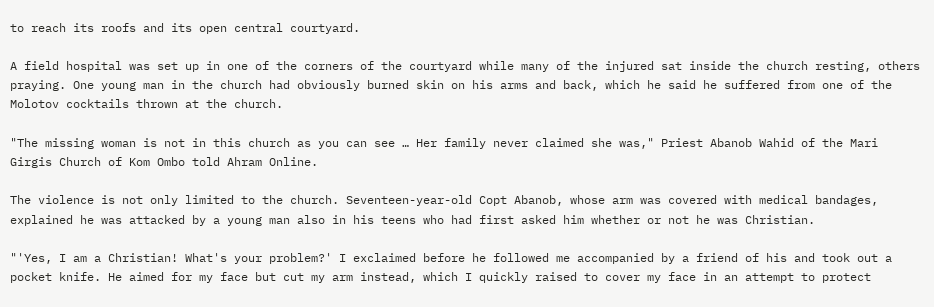to reach its roofs and its open central courtyard.

A field hospital was set up in one of the corners of the courtyard while many of the injured sat inside the church resting, others praying. One young man in the church had obviously burned skin on his arms and back, which he said he suffered from one of the Molotov cocktails thrown at the church.

"The missing woman is not in this church as you can see … Her family never claimed she was," Priest Abanob Wahid of the Mari Girgis Church of Kom Ombo told Ahram Online.

The violence is not only limited to the church. Seventeen-year-old Copt Abanob, whose arm was covered with medical bandages, explained he was attacked by a young man also in his teens who had first asked him whether or not he was Christian.

"'Yes, I am a Christian! What's your problem?' I exclaimed before he followed me accompanied by a friend of his and took out a pocket knife. He aimed for my face but cut my arm instead, which I quickly raised to cover my face in an attempt to protect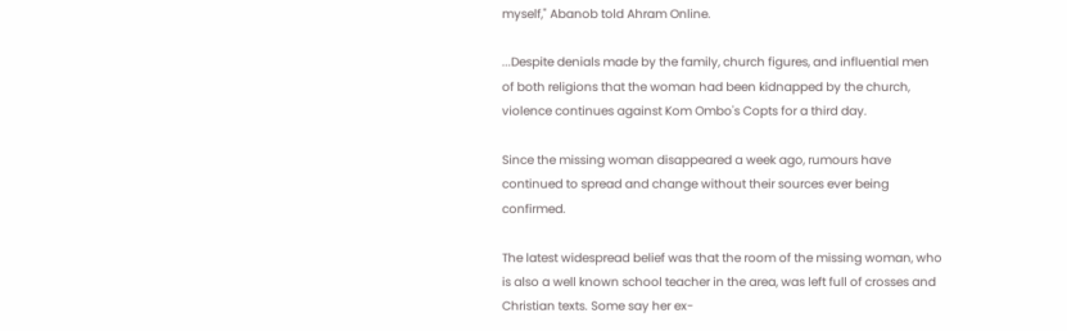myself," Abanob told Ahram Online.

...Despite denials made by the family, church figures, and influential men of both religions that the woman had been kidnapped by the church, violence continues against Kom Ombo's Copts for a third day.

Since the missing woman disappeared a week ago, rumours have continued to spread and change without their sources ever being confirmed.

The latest widespread belief was that the room of the missing woman, who is also a well known school teacher in the area, was left full of crosses and Christian texts. Some say her ex-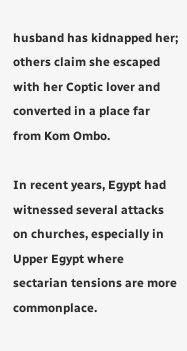husband has kidnapped her; others claim she escaped with her Coptic lover and converted in a place far from Kom Ombo.

In recent years, Egypt had witnessed several attacks on churches, especially in Upper Egypt where sectarian tensions are more commonplace.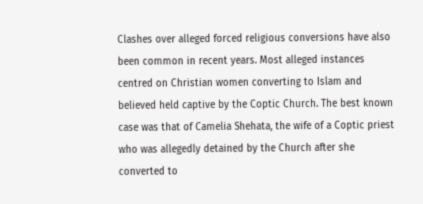Clashes over alleged forced religious conversions have also been common in recent years. Most alleged instances centred on Christian women converting to Islam and believed held captive by the Coptic Church. The best known case was that of Camelia Shehata, the wife of a Coptic priest who was allegedly detained by the Church after she converted to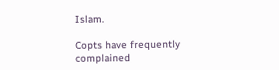Islam.

Copts have frequently complained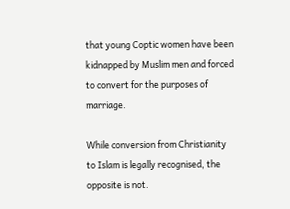that young Coptic women have been kidnapped by Muslim men and forced to convert for the purposes of marriage.

While conversion from Christianity to Islam is legally recognised, the opposite is not.